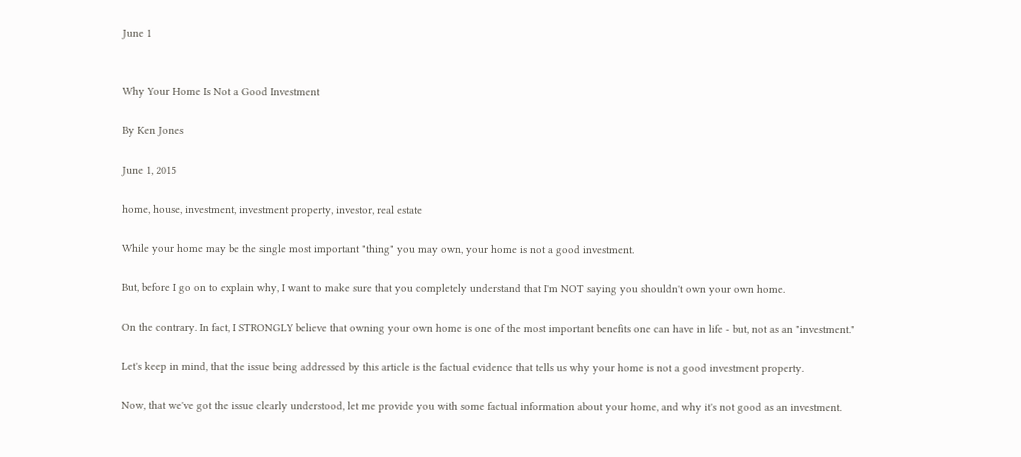June 1


Why Your Home Is Not a Good Investment

By Ken Jones

June 1, 2015

home, house, investment, investment property, investor, real estate

While your home may be the single most important "thing" you may own, your home is not a good investment.

But, before I go on to explain why, I want to make sure that you completely understand that I'm NOT saying you shouldn't own your own home.

On the contrary. In fact, I STRONGLY believe that owning your own home is one of the most important benefits one can have in life - but, not as an "investment."

Let's keep in mind, that the issue being addressed by this article is the factual evidence that tells us why your home is not a good investment property.

Now, that we've got the issue clearly understood, let me provide you with some factual information about your home, and why it's not good as an investment.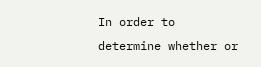In order to determine whether or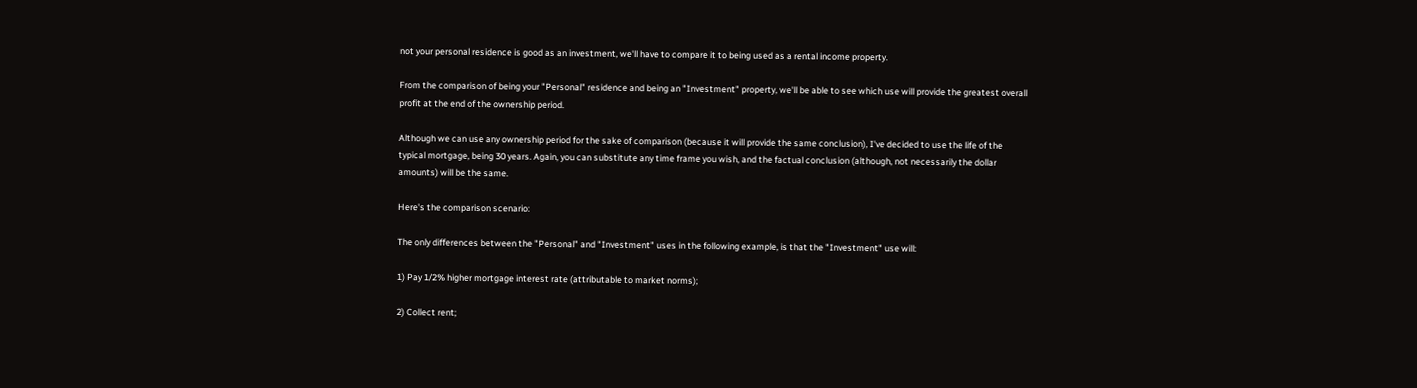not your personal residence is good as an investment, we'll have to compare it to being used as a rental income property.

From the comparison of being your "Personal" residence and being an "Investment" property, we'll be able to see which use will provide the greatest overall profit at the end of the ownership period.

Although we can use any ownership period for the sake of comparison (because it will provide the same conclusion), I've decided to use the life of the typical mortgage, being 30 years. Again, you can substitute any time frame you wish, and the factual conclusion (although, not necessarily the dollar amounts) will be the same.

Here's the comparison scenario:

The only differences between the "Personal" and "Investment" uses in the following example, is that the "Investment" use will:

1) Pay 1/2% higher mortgage interest rate (attributable to market norms);

2) Collect rent;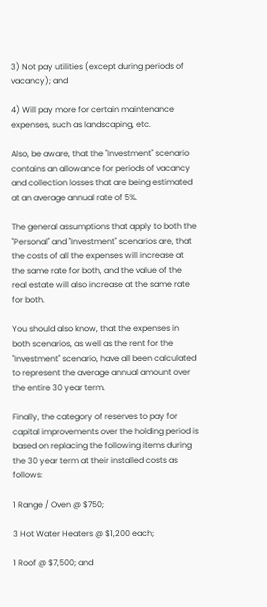3) Not pay utilities (except during periods of vacancy); and

4) Will pay more for certain maintenance expenses, such as landscaping, etc.

Also, be aware, that the "Investment" scenario contains an allowance for periods of vacancy and collection losses that are being estimated at an average annual rate of 5%.

The general assumptions that apply to both the "Personal" and "Investment" scenarios are, that the costs of all the expenses will increase at the same rate for both, and the value of the real estate will also increase at the same rate for both.

You should also know, that the expenses in both scenarios, as well as the rent for the "Investment" scenario, have all been calculated to represent the average annual amount over the entire 30 year term.

Finally, the category of reserves to pay for capital improvements over the holding period is based on replacing the following items during the 30 year term at their installed costs as follows:

1 Range / Oven @ $750;

3 Hot Water Heaters @ $1,200 each;

1 Roof @ $7,500; and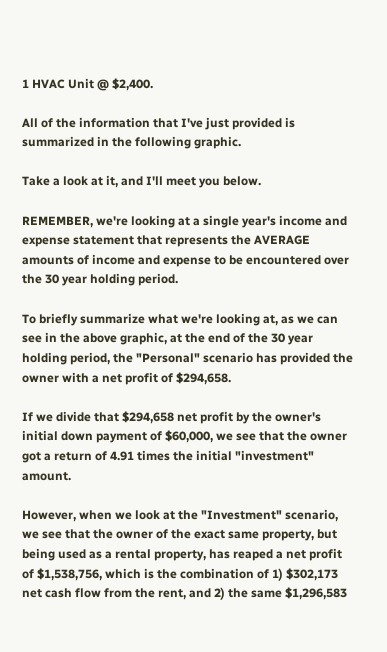1 HVAC Unit @ $2,400.

All of the information that I've just provided is summarized in the following graphic.

Take a look at it, and I'll meet you below.

REMEMBER, we're looking at a single year's income and expense statement that represents the AVERAGE amounts of income and expense to be encountered over the 30 year holding period.

To briefly summarize what we're looking at, as we can see in the above graphic, at the end of the 30 year holding period, the "Personal" scenario has provided the owner with a net profit of $294,658.

If we divide that $294,658 net profit by the owner's initial down payment of $60,000, we see that the owner got a return of 4.91 times the initial "investment" amount.

However, when we look at the "Investment" scenario, we see that the owner of the exact same property, but being used as a rental property, has reaped a net profit of $1,538,756, which is the combination of 1) $302,173 net cash flow from the rent, and 2) the same $1,296,583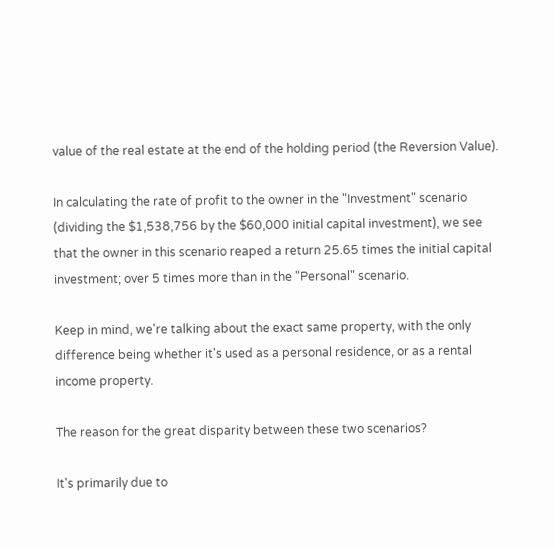value of the real estate at the end of the holding period (the Reversion Value).

In calculating the rate of profit to the owner in the "Investment" scenario (dividing the $1,538,756 by the $60,000 initial capital investment), we see that the owner in this scenario reaped a return 25.65 times the initial capital investment; over 5 times more than in the "Personal" scenario.

Keep in mind, we're talking about the exact same property, with the only difference being whether it's used as a personal residence, or as a rental income property.

The reason for the great disparity between these two scenarios?

It's primarily due to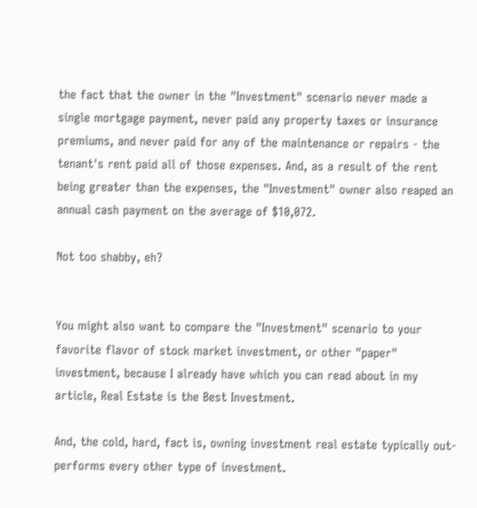the fact that the owner in the "Investment" scenario never made a single mortgage payment, never paid any property taxes or insurance premiums, and never paid for any of the maintenance or repairs - the tenant's rent paid all of those expenses. And, as a result of the rent being greater than the expenses, the "Investment" owner also reaped an annual cash payment on the average of $10,072.

Not too shabby, eh?


You might also want to compare the "Investment" scenario to your favorite flavor of stock market investment, or other "paper" investment, because I already have which you can read about in my article, Real Estate is the Best Investment.

And, the cold, hard, fact is, owning investment real estate typically out-performs every other type of investment.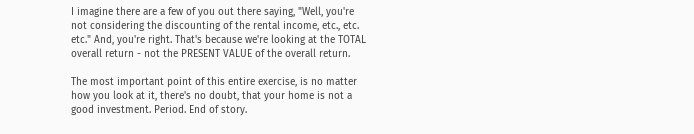I imagine there are a few of you out there saying, "Well, you're not considering the discounting of the rental income, etc., etc. etc." And, you're right. That's because we're looking at the TOTAL overall return - not the PRESENT VALUE of the overall return.

The most important point of this entire exercise, is no matter how you look at it, there's no doubt, that your home is not a good investment. Period. End of story.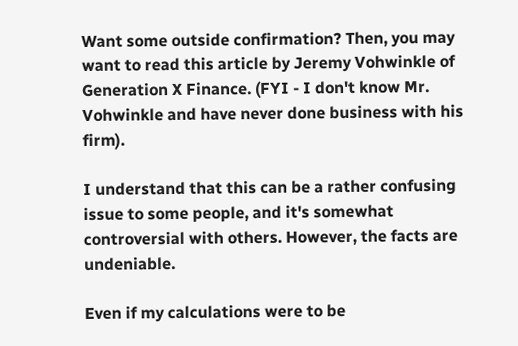Want some outside confirmation? Then, you may want to read this article by Jeremy Vohwinkle of Generation X Finance. (FYI - I don't know Mr. Vohwinkle and have never done business with his firm).

I understand that this can be a rather confusing issue to some people, and it's somewhat controversial with others. However, the facts are undeniable.

Even if my calculations were to be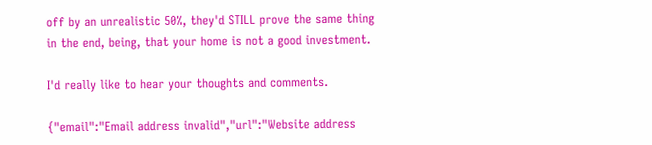off by an unrealistic 50%, they'd STILL prove the same thing in the end, being, that your home is not a good investment.

I'd really like to hear your thoughts and comments.

{"email":"Email address invalid","url":"Website address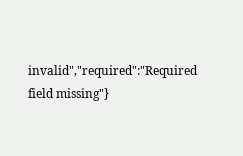invalid","required":"Required field missing"}